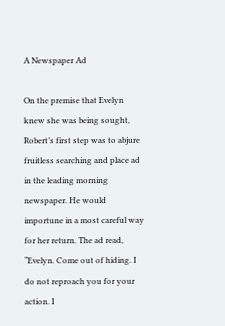A Newspaper Ad

On the premise that Evelyn knew she was being sought, Robert’s first step was to abjure fruitless searching and place ad in the leading morning newspaper. He would importune in a most careful way for her return. The ad read, “Evelyn. Come out of hiding. I do not reproach you for your action. I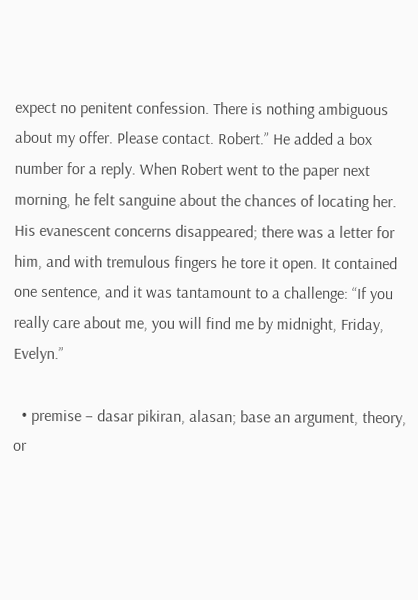expect no penitent confession. There is nothing ambiguous about my offer. Please contact. Robert.” He added a box number for a reply. When Robert went to the paper next morning, he felt sanguine about the chances of locating her. His evanescent concerns disappeared; there was a letter for him, and with tremulous fingers he tore it open. It contained one sentence, and it was tantamount to a challenge: “If you really care about me, you will find me by midnight, Friday, Evelyn.”

  • premise – dasar pikiran, alasan; base an argument, theory, or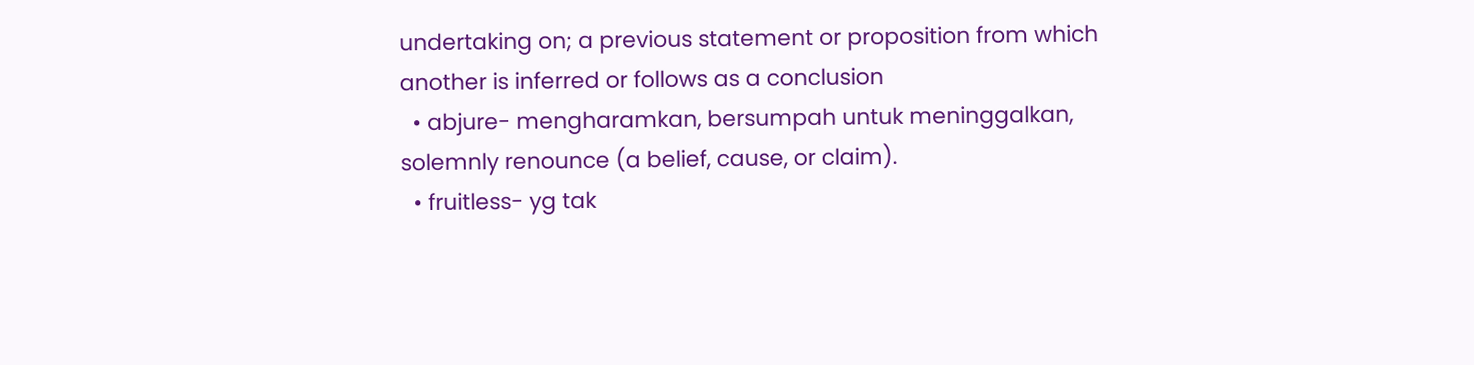undertaking on; a previous statement or proposition from which another is inferred or follows as a conclusion
  • abjure- mengharamkan, bersumpah untuk meninggalkan, solemnly renounce (a belief, cause, or claim).
  • fruitless- yg tak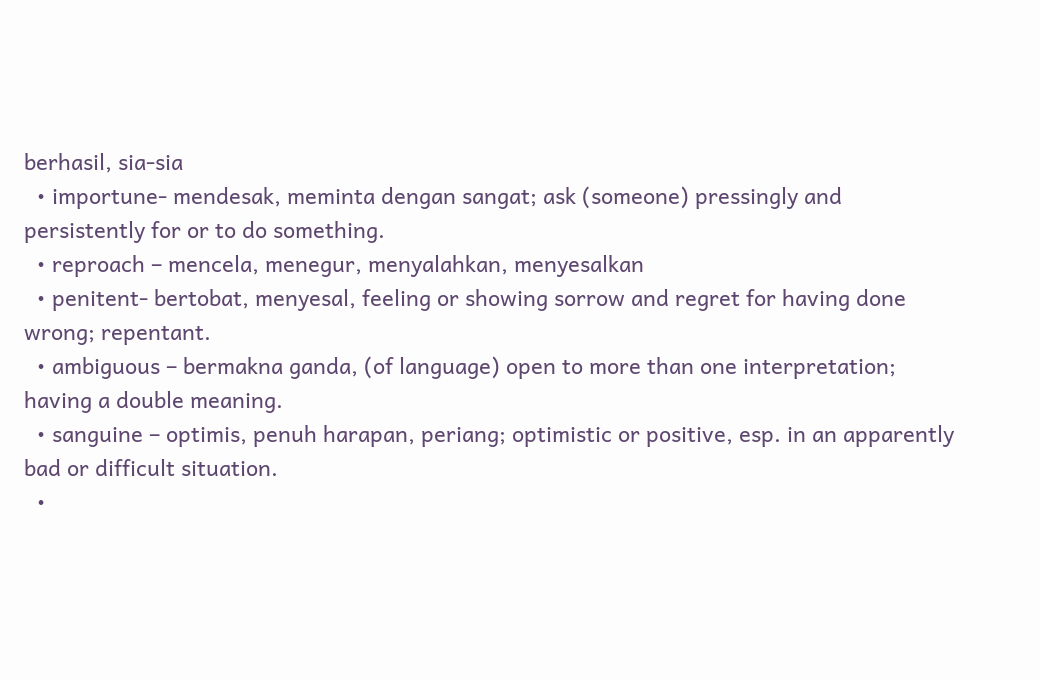berhasil, sia-sia
  • importune- mendesak, meminta dengan sangat; ask (someone) pressingly and persistently for or to do something.
  • reproach – mencela, menegur, menyalahkan, menyesalkan
  • penitent- bertobat, menyesal, feeling or showing sorrow and regret for having done wrong; repentant.
  • ambiguous – bermakna ganda, (of language) open to more than one interpretation; having a double meaning.
  • sanguine – optimis, penuh harapan, periang; optimistic or positive, esp. in an apparently bad or difficult situation.
  •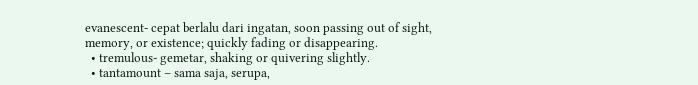evanescent- cepat berlalu dari ingatan, soon passing out of sight, memory, or existence; quickly fading or disappearing.
  • tremulous- gemetar, shaking or quivering slightly.
  • tantamount – sama saja, serupa,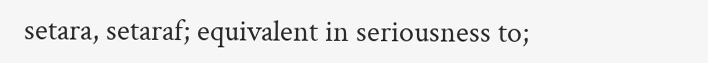setara, setaraf; equivalent in seriousness to;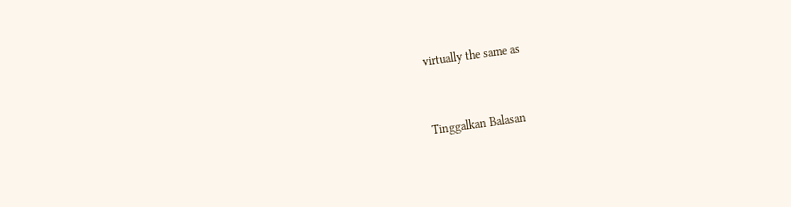virtually the same as



Tinggalkan Balasan